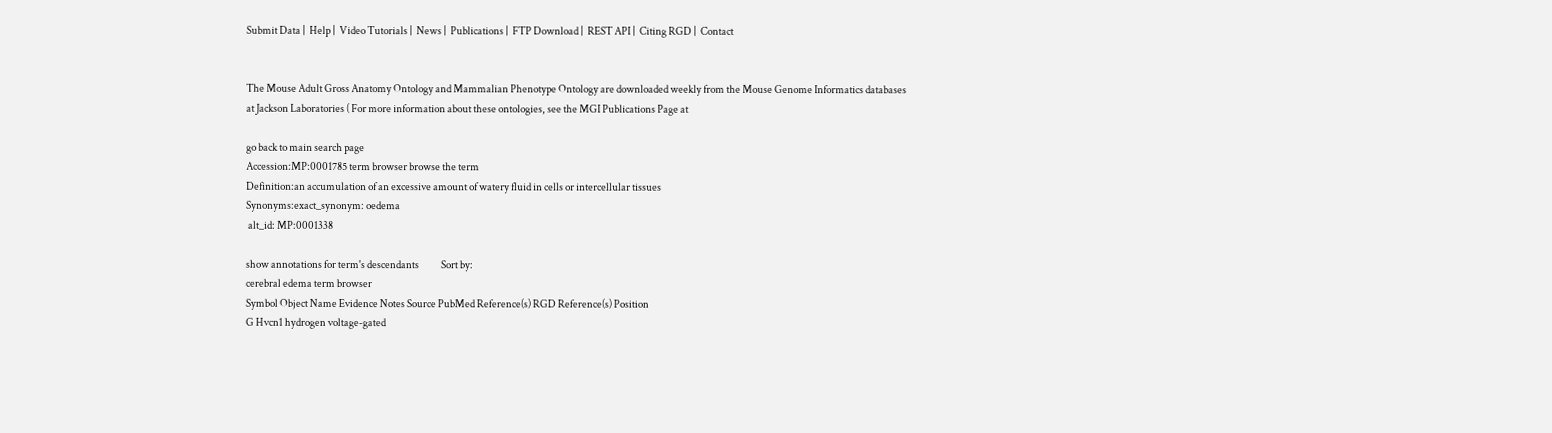Submit Data |  Help |  Video Tutorials |  News |  Publications |  FTP Download |  REST API |  Citing RGD |  Contact


The Mouse Adult Gross Anatomy Ontology and Mammalian Phenotype Ontology are downloaded weekly from the Mouse Genome Informatics databases at Jackson Laboratories ( For more information about these ontologies, see the MGI Publications Page at

go back to main search page
Accession:MP:0001785 term browser browse the term
Definition:an accumulation of an excessive amount of watery fluid in cells or intercellular tissues
Synonyms:exact_synonym: oedema
 alt_id: MP:0001338

show annotations for term's descendants           Sort by:
cerebral edema term browser
Symbol Object Name Evidence Notes Source PubMed Reference(s) RGD Reference(s) Position
G Hvcn1 hydrogen voltage-gated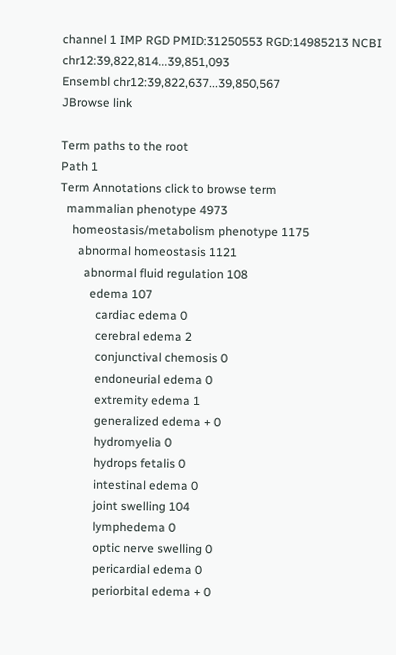channel 1 IMP RGD PMID:31250553 RGD:14985213 NCBI chr12:39,822,814...39,851,093
Ensembl chr12:39,822,637...39,850,567
JBrowse link

Term paths to the root
Path 1
Term Annotations click to browse term
  mammalian phenotype 4973
    homeostasis/metabolism phenotype 1175
      abnormal homeostasis 1121
        abnormal fluid regulation 108
          edema 107
            cardiac edema 0
            cerebral edema 2
            conjunctival chemosis 0
            endoneurial edema 0
            extremity edema 1
            generalized edema + 0
            hydromyelia 0
            hydrops fetalis 0
            intestinal edema 0
            joint swelling 104
            lymphedema 0
            optic nerve swelling 0
            pericardial edema 0
            periorbital edema + 0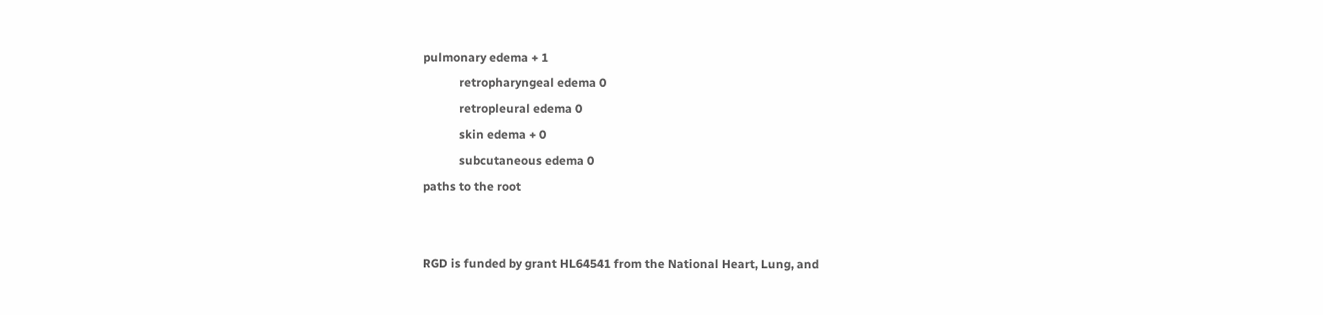pulmonary edema + 1
            retropharyngeal edema 0
            retropleural edema 0
            skin edema + 0
            subcutaneous edema 0
paths to the root


RGD is funded by grant HL64541 from the National Heart, Lung, and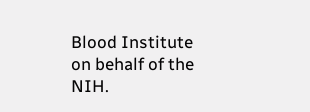Blood Institute on behalf of the NIH.